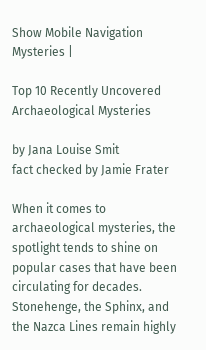Show Mobile Navigation
Mysteries |

Top 10 Recently Uncovered Archaeological Mysteries

by Jana Louise Smit
fact checked by Jamie Frater

When it comes to archaeological mysteries, the spotlight tends to shine on popular cases that have been circulating for decades. Stonehenge, the Sphinx, and the Nazca Lines remain highly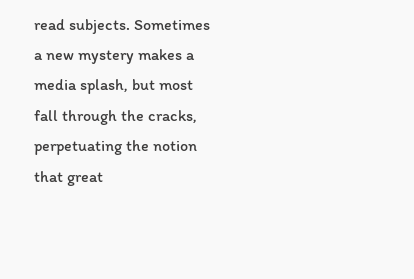read subjects. Sometimes a new mystery makes a media splash, but most fall through the cracks, perpetuating the notion that great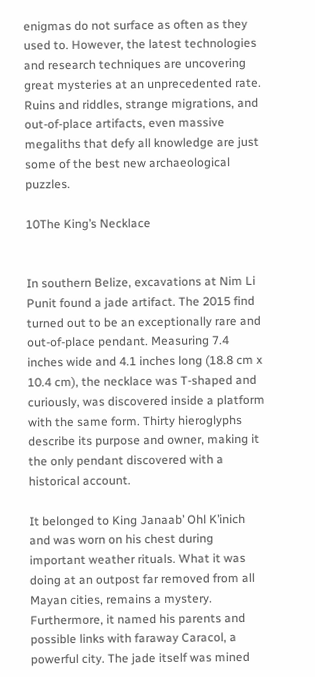enigmas do not surface as often as they used to. However, the latest technologies and research techniques are uncovering great mysteries at an unprecedented rate. Ruins and riddles, strange migrations, and out-of-place artifacts, even massive megaliths that defy all knowledge are just some of the best new archaeological puzzles.

10The King’s Necklace


In southern Belize, excavations at Nim Li Punit found a jade artifact. The 2015 find turned out to be an exceptionally rare and out-of-place pendant. Measuring 7.4 inches wide and 4.1 inches long (18.8 cm x 10.4 cm), the necklace was T-shaped and curiously, was discovered inside a platform with the same form. Thirty hieroglyphs describe its purpose and owner, making it the only pendant discovered with a historical account.

It belonged to King Janaab’ Ohl K’inich and was worn on his chest during important weather rituals. What it was doing at an outpost far removed from all Mayan cities, remains a mystery. Furthermore, it named his parents and possible links with faraway Caracol, a powerful city. The jade itself was mined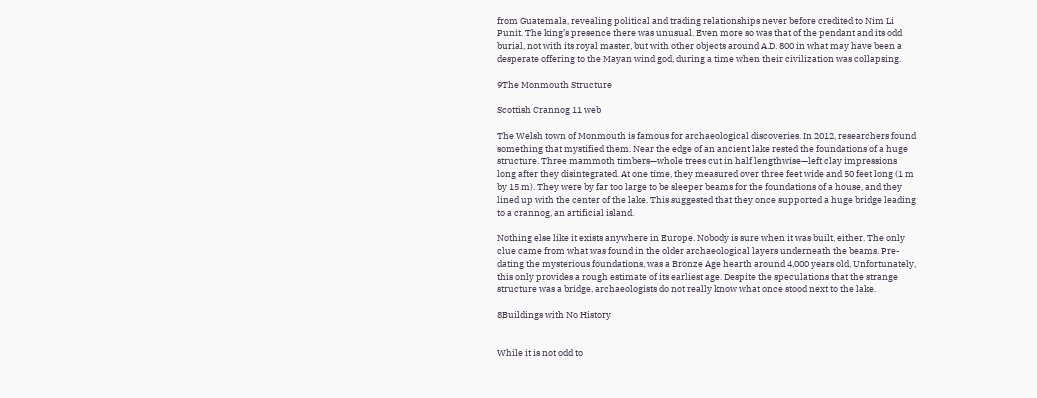from Guatemala, revealing political and trading relationships never before credited to Nim Li Punit. The king’s presence there was unusual. Even more so was that of the pendant and its odd burial, not with its royal master, but with other objects around A.D. 800 in what may have been a desperate offering to the Mayan wind god, during a time when their civilization was collapsing.

9The Monmouth Structure

Scottish Crannog 11 web

The Welsh town of Monmouth is famous for archaeological discoveries. In 2012, researchers found something that mystified them. Near the edge of an ancient lake rested the foundations of a huge structure. Three mammoth timbers—whole trees cut in half lengthwise—left clay impressions long after they disintegrated. At one time, they measured over three feet wide and 50 feet long (1 m by 15 m). They were by far too large to be sleeper beams for the foundations of a house, and they lined up with the center of the lake. This suggested that they once supported a huge bridge leading to a crannog, an artificial island.

Nothing else like it exists anywhere in Europe. Nobody is sure when it was built, either. The only clue came from what was found in the older archaeological layers underneath the beams. Pre-dating the mysterious foundations, was a Bronze Age hearth around 4,000 years old. Unfortunately, this only provides a rough estimate of its earliest age. Despite the speculations that the strange structure was a bridge, archaeologists do not really know what once stood next to the lake.

8Buildings with No History


While it is not odd to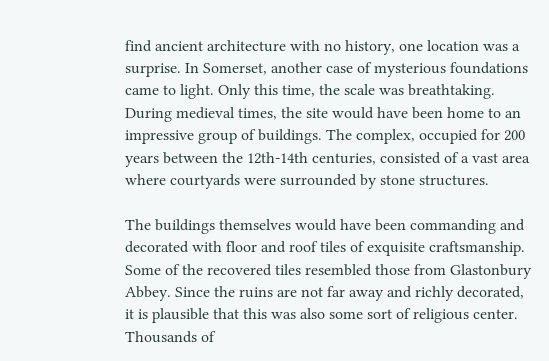find ancient architecture with no history, one location was a surprise. In Somerset, another case of mysterious foundations came to light. Only this time, the scale was breathtaking. During medieval times, the site would have been home to an impressive group of buildings. The complex, occupied for 200 years between the 12th-14th centuries, consisted of a vast area where courtyards were surrounded by stone structures.

The buildings themselves would have been commanding and decorated with floor and roof tiles of exquisite craftsmanship. Some of the recovered tiles resembled those from Glastonbury Abbey. Since the ruins are not far away and richly decorated, it is plausible that this was also some sort of religious center. Thousands of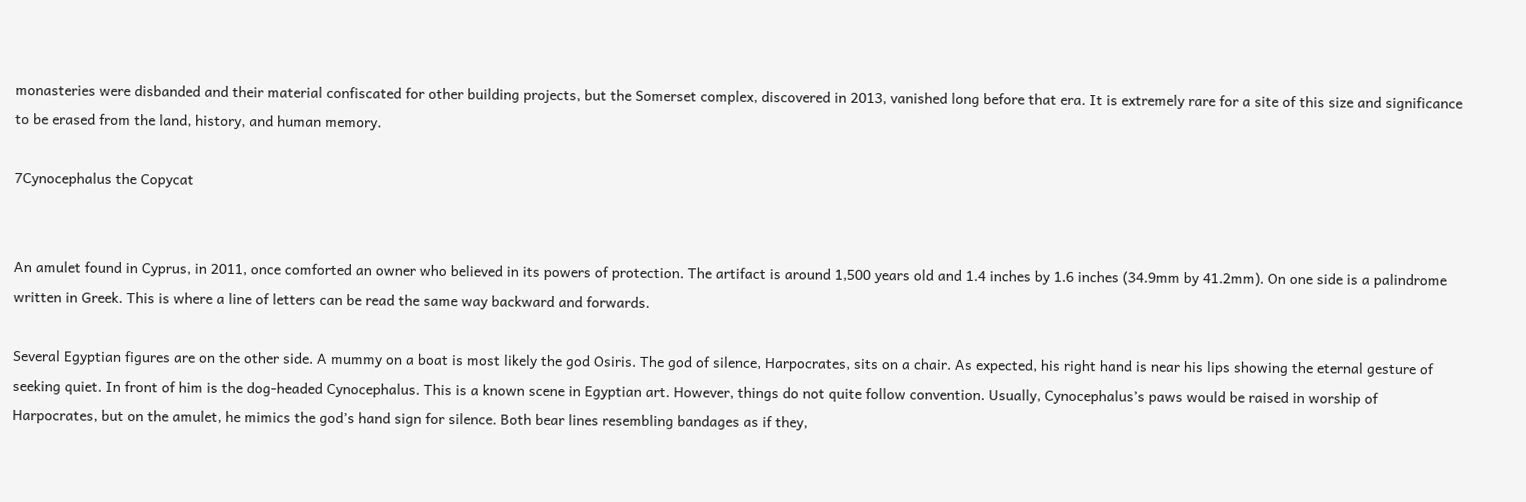monasteries were disbanded and their material confiscated for other building projects, but the Somerset complex, discovered in 2013, vanished long before that era. It is extremely rare for a site of this size and significance to be erased from the land, history, and human memory.

7Cynocephalus the Copycat


An amulet found in Cyprus, in 2011, once comforted an owner who believed in its powers of protection. The artifact is around 1,500 years old and 1.4 inches by 1.6 inches (34.9mm by 41.2mm). On one side is a palindrome written in Greek. This is where a line of letters can be read the same way backward and forwards.

Several Egyptian figures are on the other side. A mummy on a boat is most likely the god Osiris. The god of silence, Harpocrates, sits on a chair. As expected, his right hand is near his lips showing the eternal gesture of seeking quiet. In front of him is the dog-headed Cynocephalus. This is a known scene in Egyptian art. However, things do not quite follow convention. Usually, Cynocephalus’s paws would be raised in worship of Harpocrates, but on the amulet, he mimics the god’s hand sign for silence. Both bear lines resembling bandages as if they,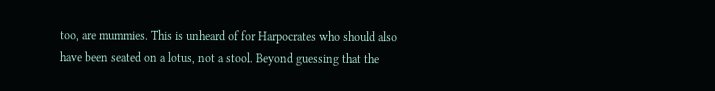too, are mummies. This is unheard of for Harpocrates who should also have been seated on a lotus, not a stool. Beyond guessing that the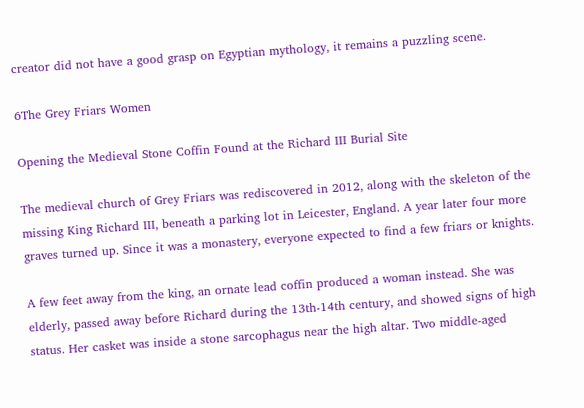creator did not have a good grasp on Egyptian mythology, it remains a puzzling scene.

6The Grey Friars Women

Opening the Medieval Stone Coffin Found at the Richard III Burial Site

The medieval church of Grey Friars was rediscovered in 2012, along with the skeleton of the missing King Richard III, beneath a parking lot in Leicester, England. A year later four more graves turned up. Since it was a monastery, everyone expected to find a few friars or knights.

A few feet away from the king, an ornate lead coffin produced a woman instead. She was elderly, passed away before Richard during the 13th-14th century, and showed signs of high status. Her casket was inside a stone sarcophagus near the high altar. Two middle-aged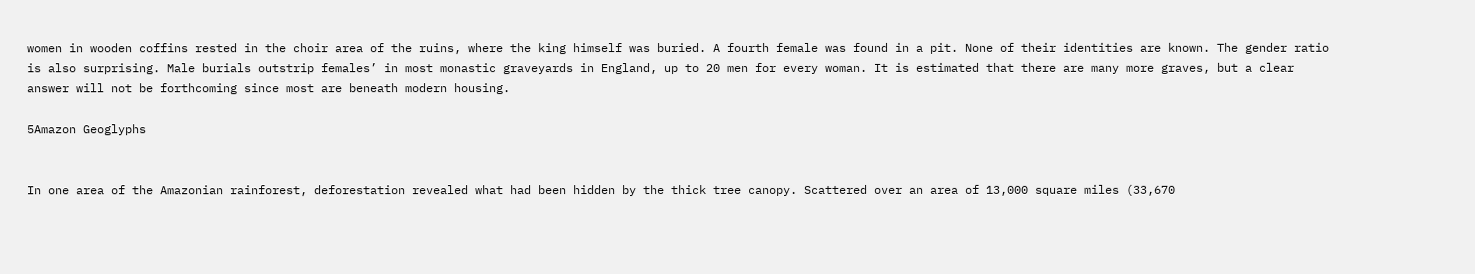women in wooden coffins rested in the choir area of the ruins, where the king himself was buried. A fourth female was found in a pit. None of their identities are known. The gender ratio is also surprising. Male burials outstrip females’ in most monastic graveyards in England, up to 20 men for every woman. It is estimated that there are many more graves, but a clear answer will not be forthcoming since most are beneath modern housing.

5Amazon Geoglyphs


In one area of the Amazonian rainforest, deforestation revealed what had been hidden by the thick tree canopy. Scattered over an area of 13,000 square miles (33,670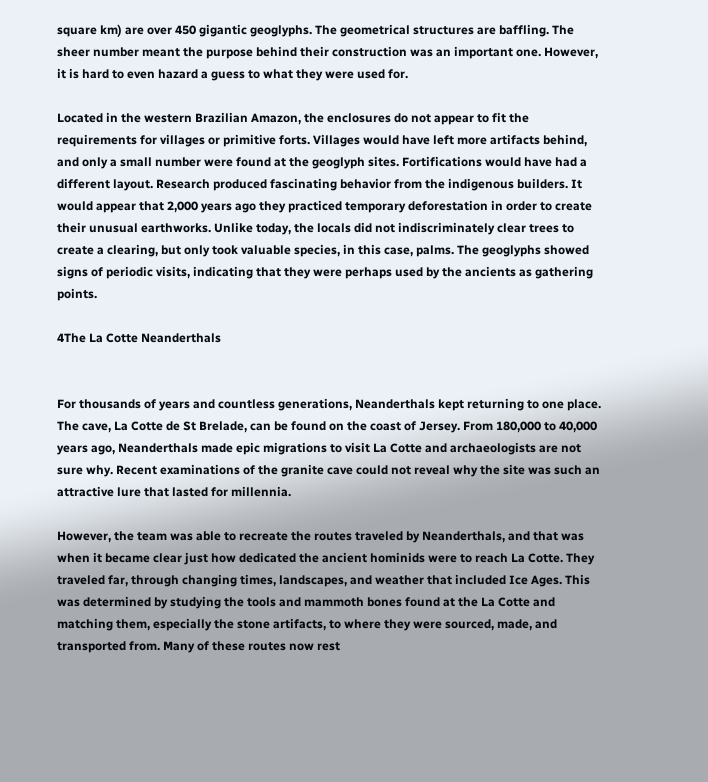square km) are over 450 gigantic geoglyphs. The geometrical structures are baffling. The sheer number meant the purpose behind their construction was an important one. However, it is hard to even hazard a guess to what they were used for.

Located in the western Brazilian Amazon, the enclosures do not appear to fit the requirements for villages or primitive forts. Villages would have left more artifacts behind, and only a small number were found at the geoglyph sites. Fortifications would have had a different layout. Research produced fascinating behavior from the indigenous builders. It would appear that 2,000 years ago they practiced temporary deforestation in order to create their unusual earthworks. Unlike today, the locals did not indiscriminately clear trees to create a clearing, but only took valuable species, in this case, palms. The geoglyphs showed signs of periodic visits, indicating that they were perhaps used by the ancients as gathering points.

4The La Cotte Neanderthals


For thousands of years and countless generations, Neanderthals kept returning to one place. The cave, La Cotte de St Brelade, can be found on the coast of Jersey. From 180,000 to 40,000 years ago, Neanderthals made epic migrations to visit La Cotte and archaeologists are not sure why. Recent examinations of the granite cave could not reveal why the site was such an attractive lure that lasted for millennia.

However, the team was able to recreate the routes traveled by Neanderthals, and that was when it became clear just how dedicated the ancient hominids were to reach La Cotte. They traveled far, through changing times, landscapes, and weather that included Ice Ages. This was determined by studying the tools and mammoth bones found at the La Cotte and matching them, especially the stone artifacts, to where they were sourced, made, and transported from. Many of these routes now rest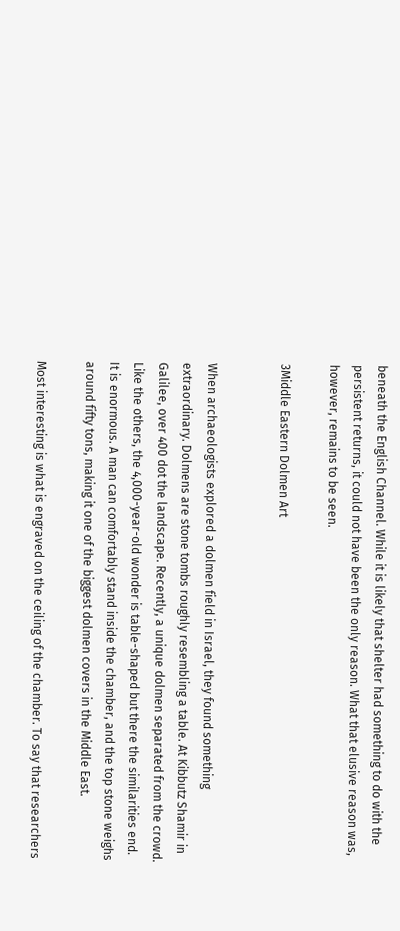beneath the English Channel. While it is likely that shelter had something to do with the persistent returns, it could not have been the only reason. What that elusive reason was, however, remains to be seen.

3Middle Eastern Dolmen Art


When archaeologists explored a dolmen field in Israel, they found something extraordinary. Dolmens are stone tombs roughly resembling a table. At Kibbutz Shamir in Galilee, over 400 dot the landscape. Recently, a unique dolmen separated from the crowd. Like the others, the 4,000-year-old wonder is table-shaped but there the similarities end. It is enormous. A man can comfortably stand inside the chamber, and the top stone weighs around fifty tons, making it one of the biggest dolmen covers in the Middle East.

Most interesting is what is engraved on the ceiling of the chamber. To say that researchers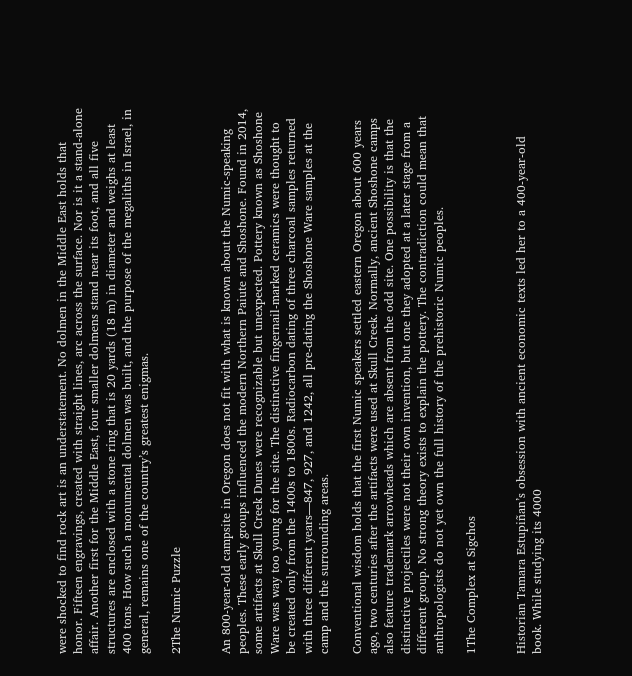were shocked to find rock art is an understatement. No dolmen in the Middle East holds that honor. Fifteen engravings, created with straight lines, arc across the surface. Nor is it a stand-alone affair. Another first for the Middle East, four smaller dolmens stand near its foot, and all five structures are enclosed with a stone ring that is 20 yards (18 m) in diameter and weighs at least 400 tons. How such a monumental dolmen was built, and the purpose of the megaliths in Israel, in general, remains one of the country’s greatest enigmas.

2The Numic Puzzle


An 800-year-old campsite in Oregon does not fit with what is known about the Numic-speaking peoples. These early groups influenced the modern Northern Paiute and Shoshone. Found in 2014, some artifacts at Skull Creek Dunes were recognizable but unexpected. Pottery known as Shoshone Ware was way too young for the site. The distinctive fingernail-marked ceramics were thought to be created only from the 1400s to 1800s. Radiocarbon dating of three charcoal samples returned with three different years—847, 927, and 1242, all pre-dating the Shoshone Ware samples at the camp and the surrounding areas.

Conventional wisdom holds that the first Numic speakers settled eastern Oregon about 600 years ago, two centuries after the artifacts were used at Skull Creek. Normally, ancient Shoshone camps also feature trademark arrowheads which are absent from the odd site. One possibility is that the distinctive projectiles were not their own invention, but one they adopted at a later stage from a different group. No strong theory exists to explain the pottery. The contradiction could mean that anthropologists do not yet own the full history of the prehistoric Numic peoples.

1The Complex at Sigchos


Historian Tamara Estupiñan’s obsession with ancient economic texts led her to a 400-year-old book. While studying its 4000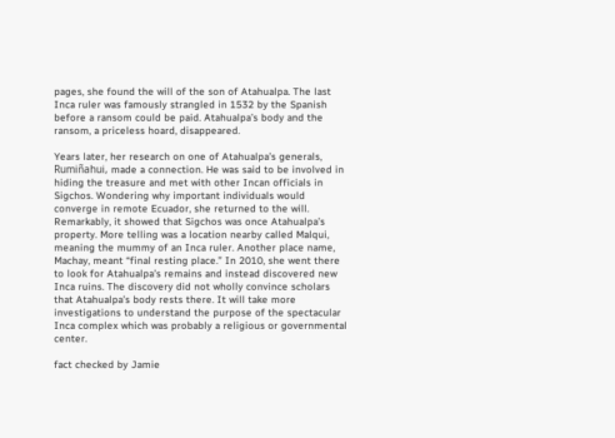pages, she found the will of the son of Atahualpa. The last Inca ruler was famously strangled in 1532 by the Spanish before a ransom could be paid. Atahualpa’s body and the ransom, a priceless hoard, disappeared.

Years later, her research on one of Atahualpa’s generals, Rumiñahui, made a connection. He was said to be involved in hiding the treasure and met with other Incan officials in Sigchos. Wondering why important individuals would converge in remote Ecuador, she returned to the will. Remarkably, it showed that Sigchos was once Atahualpa’s property. More telling was a location nearby called Malqui, meaning the mummy of an Inca ruler. Another place name, Machay, meant “final resting place.” In 2010, she went there to look for Atahualpa’s remains and instead discovered new Inca ruins. The discovery did not wholly convince scholars that Atahualpa’s body rests there. It will take more investigations to understand the purpose of the spectacular Inca complex which was probably a religious or governmental center.

fact checked by Jamie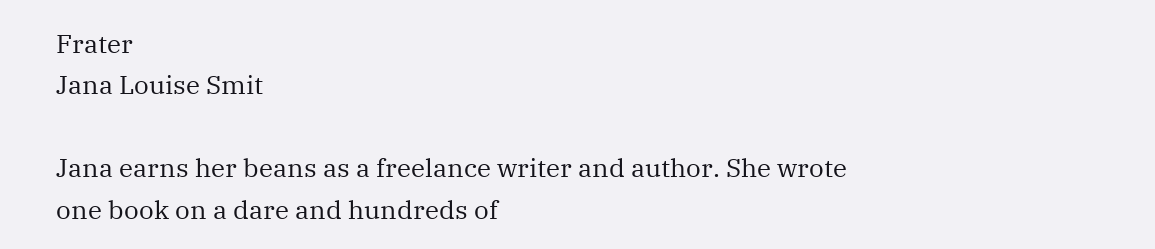Frater
Jana Louise Smit

Jana earns her beans as a freelance writer and author. She wrote one book on a dare and hundreds of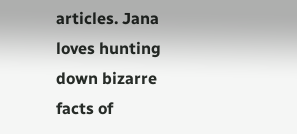articles. Jana loves hunting down bizarre facts of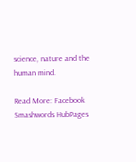science, nature and the human mind.

Read More: Facebook Smashwords HubPages